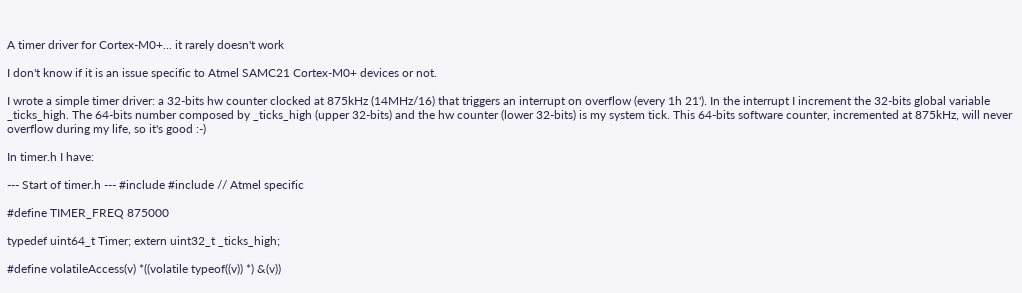A timer driver for Cortex-M0+... it rarely doesn't work

I don't know if it is an issue specific to Atmel SAMC21 Cortex-M0+ devices or not.

I wrote a simple timer driver: a 32-bits hw counter clocked at 875kHz (14MHz/16) that triggers an interrupt on overflow (every 1h 21'). In the interrupt I increment the 32-bits global variable _ticks_high. The 64-bits number composed by _ticks_high (upper 32-bits) and the hw counter (lower 32-bits) is my system tick. This 64-bits software counter, incremented at 875kHz, will never overflow during my life, so it's good :-)

In timer.h I have:

--- Start of timer.h --- #include #include // Atmel specific

#define TIMER_FREQ 875000

typedef uint64_t Timer; extern uint32_t _ticks_high;

#define volatileAccess(v) *((volatile typeof((v)) *) &(v))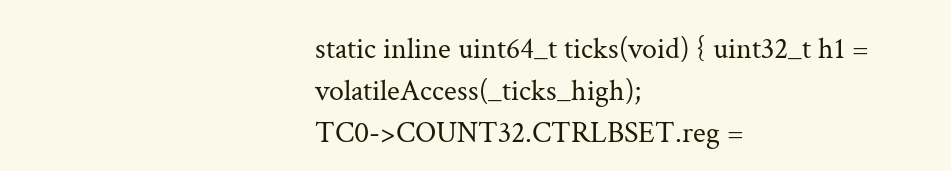static inline uint64_t ticks(void) { uint32_t h1 = volatileAccess(_ticks_high); TC0->COUNT32.CTRLBSET.reg =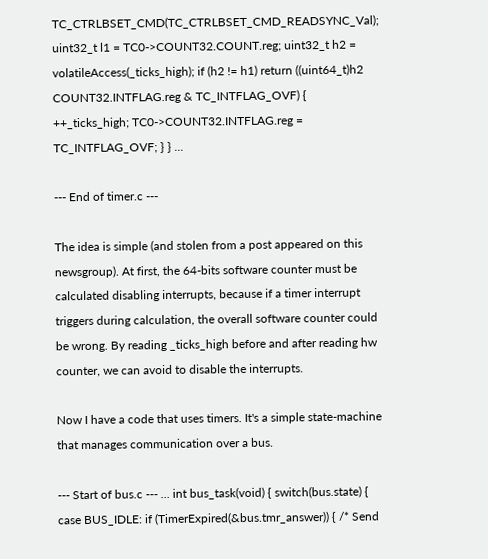TC_CTRLBSET_CMD(TC_CTRLBSET_CMD_READSYNC_Val); uint32_t l1 = TC0->COUNT32.COUNT.reg; uint32_t h2 = volatileAccess(_ticks_high); if (h2 != h1) return ((uint64_t)h2 COUNT32.INTFLAG.reg & TC_INTFLAG_OVF) { ++_ticks_high; TC0->COUNT32.INTFLAG.reg = TC_INTFLAG_OVF; } } ...

--- End of timer.c ---

The idea is simple (and stolen from a post appeared on this newsgroup). At first, the 64-bits software counter must be calculated disabling interrupts, because if a timer interrupt triggers during calculation, the overall software counter could be wrong. By reading _ticks_high before and after reading hw counter, we can avoid to disable the interrupts.

Now I have a code that uses timers. It's a simple state-machine that manages communication over a bus.

--- Start of bus.c --- ... int bus_task(void) { switch(bus.state) { case BUS_IDLE: if (TimerExpired(&bus.tmr_answer)) { /* Send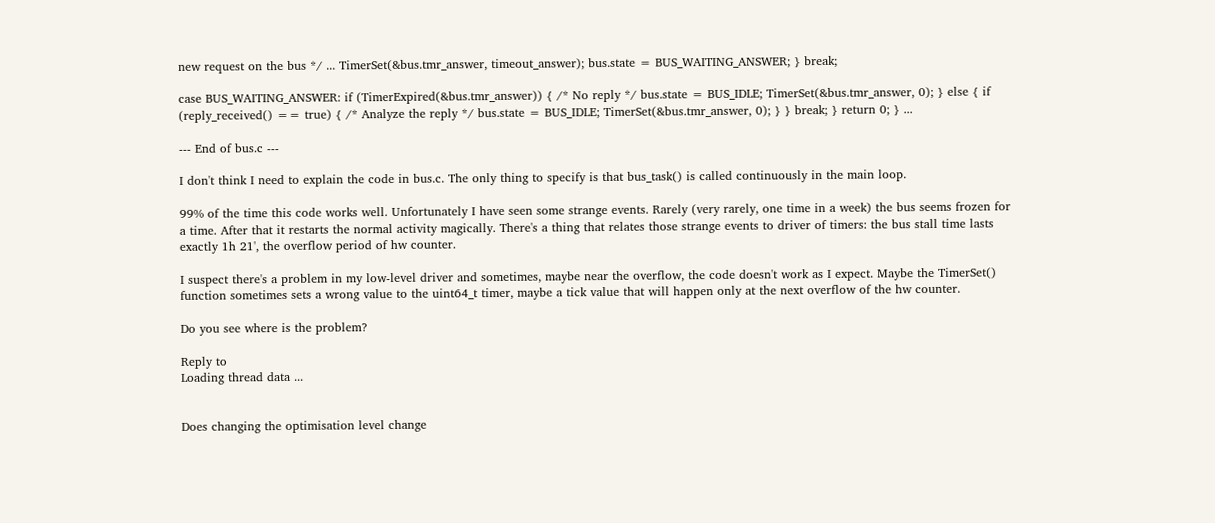new request on the bus */ ... TimerSet(&bus.tmr_answer, timeout_answer); bus.state = BUS_WAITING_ANSWER; } break;

case BUS_WAITING_ANSWER: if (TimerExpired(&bus.tmr_answer)) { /* No reply */ bus.state = BUS_IDLE; TimerSet(&bus.tmr_answer, 0); } else { if (reply_received() == true) { /* Analyze the reply */ bus.state = BUS_IDLE; TimerSet(&bus.tmr_answer, 0); } } break; } return 0; } ...

--- End of bus.c ---

I don't think I need to explain the code in bus.c. The only thing to specify is that bus_task() is called continuously in the main loop.

99% of the time this code works well. Unfortunately I have seen some strange events. Rarely (very rarely, one time in a week) the bus seems frozen for a time. After that it restarts the normal activity magically. There's a thing that relates those strange events to driver of timers: the bus stall time lasts exactly 1h 21', the overflow period of hw counter.

I suspect there's a problem in my low-level driver and sometimes, maybe near the overflow, the code doesn't work as I expect. Maybe the TimerSet() function sometimes sets a wrong value to the uint64_t timer, maybe a tick value that will happen only at the next overflow of the hw counter.

Do you see where is the problem?

Reply to
Loading thread data ...


Does changing the optimisation level change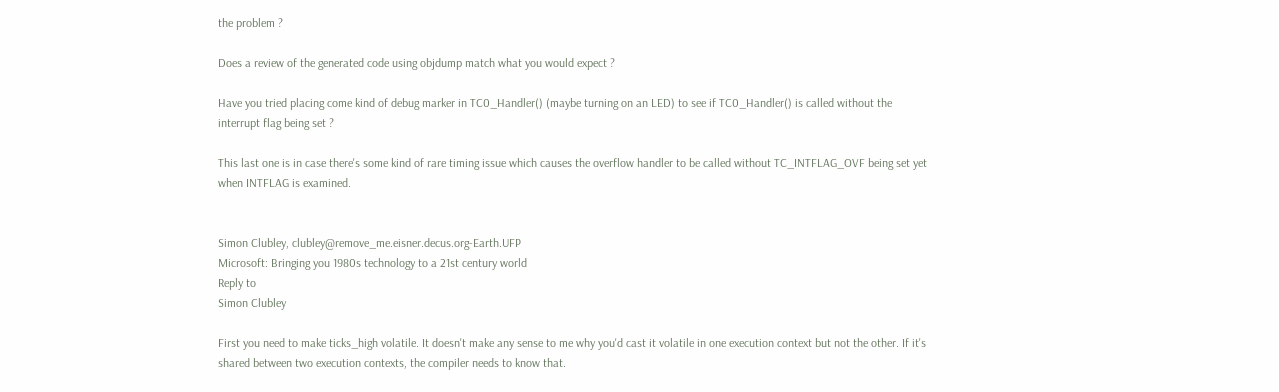the problem ?

Does a review of the generated code using objdump match what you would expect ?

Have you tried placing come kind of debug marker in TC0_Handler() (maybe turning on an LED) to see if TC0_Handler() is called without the interrupt flag being set ?

This last one is in case there's some kind of rare timing issue which causes the overflow handler to be called without TC_INTFLAG_OVF being set yet when INTFLAG is examined.


Simon Clubley, clubley@remove_me.eisner.decus.org-Earth.UFP
Microsoft: Bringing you 1980s technology to a 21st century world
Reply to
Simon Clubley

First you need to make ticks_high volatile. It doesn't make any sense to me why you'd cast it volatile in one execution context but not the other. If it's shared between two execution contexts, the compiler needs to know that.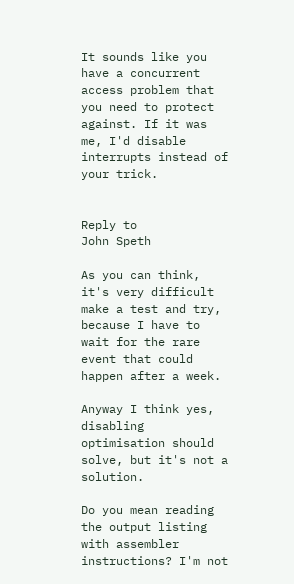It sounds like you have a concurrent access problem that you need to protect against. If it was me, I'd disable interrupts instead of your trick.


Reply to
John Speth

As you can think, it's very difficult make a test and try, because I have to wait for the rare event that could happen after a week.

Anyway I think yes, disabling optimisation should solve, but it's not a solution.

Do you mean reading the output listing with assembler instructions? I'm not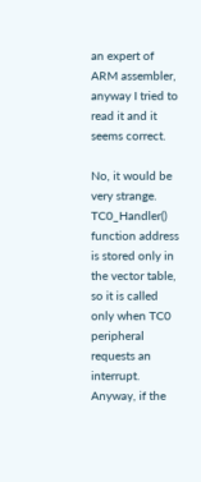an expert of ARM assembler, anyway I tried to read it and it seems correct.

No, it would be very strange. TC0_Handler() function address is stored only in the vector table, so it is called only when TC0 peripheral requests an interrupt. Anyway, if the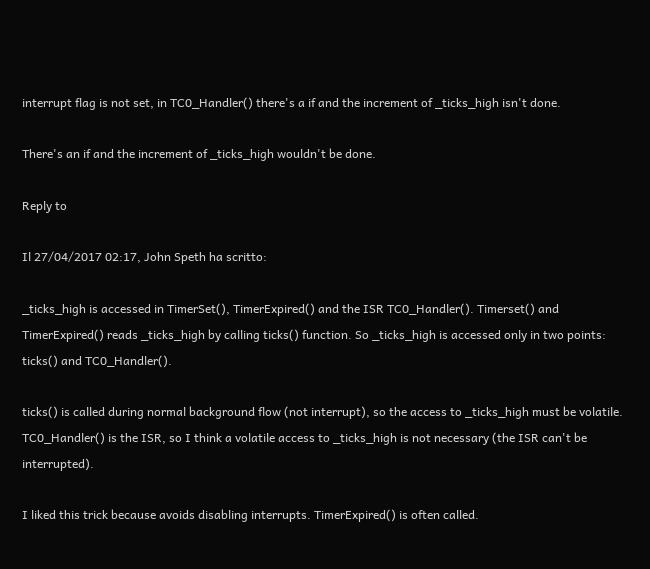interrupt flag is not set, in TC0_Handler() there's a if and the increment of _ticks_high isn't done.

There's an if and the increment of _ticks_high wouldn't be done.

Reply to

Il 27/04/2017 02:17, John Speth ha scritto:

_ticks_high is accessed in TimerSet(), TimerExpired() and the ISR TC0_Handler(). Timerset() and TimerExpired() reads _ticks_high by calling ticks() function. So _ticks_high is accessed only in two points: ticks() and TC0_Handler().

ticks() is called during normal background flow (not interrupt), so the access to _ticks_high must be volatile. TC0_Handler() is the ISR, so I think a volatile access to _ticks_high is not necessary (the ISR can't be interrupted).

I liked this trick because avoids disabling interrupts. TimerExpired() is often called.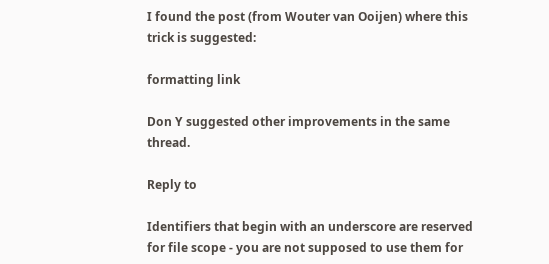I found the post (from Wouter van Ooijen) where this trick is suggested:

formatting link

Don Y suggested other improvements in the same thread.

Reply to

Identifiers that begin with an underscore are reserved for file scope - you are not supposed to use them for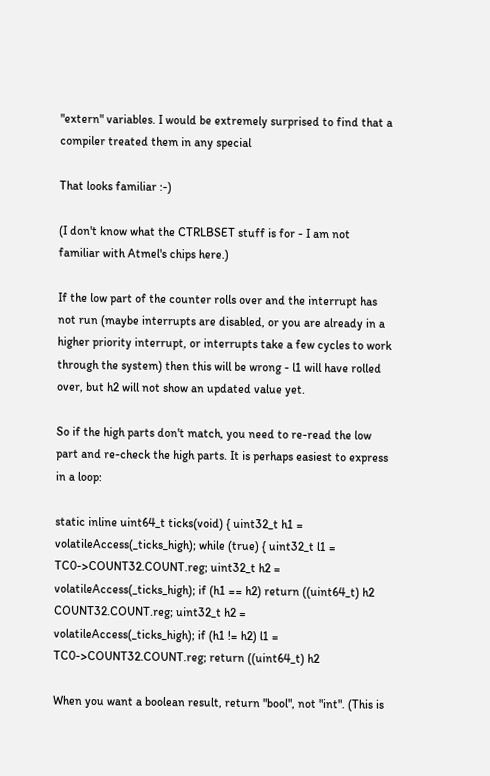"extern" variables. I would be extremely surprised to find that a compiler treated them in any special

That looks familiar :-)

(I don't know what the CTRLBSET stuff is for - I am not familiar with Atmel's chips here.)

If the low part of the counter rolls over and the interrupt has not run (maybe interrupts are disabled, or you are already in a higher priority interrupt, or interrupts take a few cycles to work through the system) then this will be wrong - l1 will have rolled over, but h2 will not show an updated value yet.

So if the high parts don't match, you need to re-read the low part and re-check the high parts. It is perhaps easiest to express in a loop:

static inline uint64_t ticks(void) { uint32_t h1 = volatileAccess(_ticks_high); while (true) { uint32_t l1 = TC0->COUNT32.COUNT.reg; uint32_t h2 = volatileAccess(_ticks_high); if (h1 == h2) return ((uint64_t) h2 COUNT32.COUNT.reg; uint32_t h2 = volatileAccess(_ticks_high); if (h1 != h2) l1 = TC0->COUNT32.COUNT.reg; return ((uint64_t) h2

When you want a boolean result, return "bool", not "int". (This is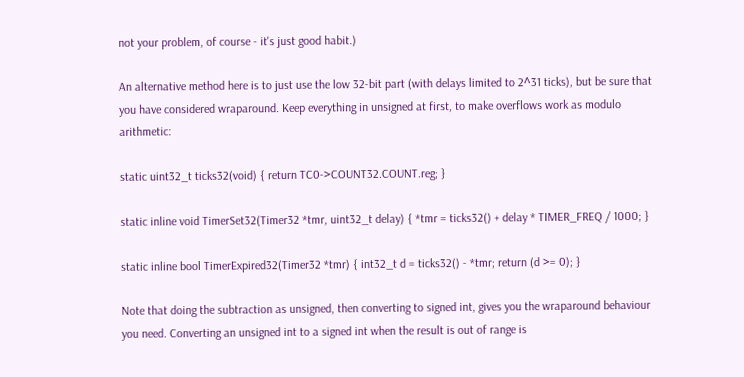not your problem, of course - it's just good habit.)

An alternative method here is to just use the low 32-bit part (with delays limited to 2^31 ticks), but be sure that you have considered wraparound. Keep everything in unsigned at first, to make overflows work as modulo arithmetic:

static uint32_t ticks32(void) { return TC0->COUNT32.COUNT.reg; }

static inline void TimerSet32(Timer32 *tmr, uint32_t delay) { *tmr = ticks32() + delay * TIMER_FREQ / 1000; }

static inline bool TimerExpired32(Timer32 *tmr) { int32_t d = ticks32() - *tmr; return (d >= 0); }

Note that doing the subtraction as unsigned, then converting to signed int, gives you the wraparound behaviour you need. Converting an unsigned int to a signed int when the result is out of range is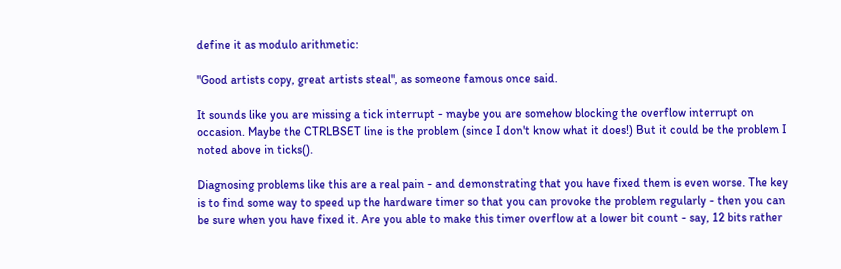define it as modulo arithmetic:

"Good artists copy, great artists steal", as someone famous once said.

It sounds like you are missing a tick interrupt - maybe you are somehow blocking the overflow interrupt on occasion. Maybe the CTRLBSET line is the problem (since I don't know what it does!) But it could be the problem I noted above in ticks().

Diagnosing problems like this are a real pain - and demonstrating that you have fixed them is even worse. The key is to find some way to speed up the hardware timer so that you can provoke the problem regularly - then you can be sure when you have fixed it. Are you able to make this timer overflow at a lower bit count - say, 12 bits rather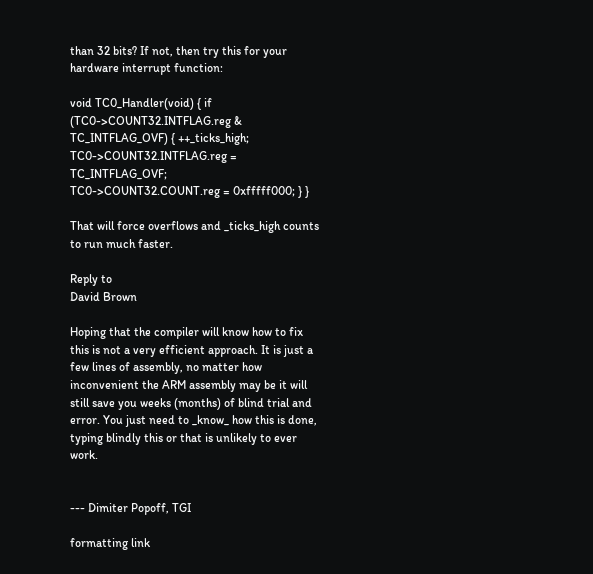than 32 bits? If not, then try this for your hardware interrupt function:

void TC0_Handler(void) { if (TC0->COUNT32.INTFLAG.reg & TC_INTFLAG_OVF) { ++_ticks_high; TC0->COUNT32.INTFLAG.reg = TC_INTFLAG_OVF; TC0->COUNT32.COUNT.reg = 0xfffff000; } }

That will force overflows and _ticks_high counts to run much faster.

Reply to
David Brown

Hoping that the compiler will know how to fix this is not a very efficient approach. It is just a few lines of assembly, no matter how inconvenient the ARM assembly may be it will still save you weeks (months) of blind trial and error. You just need to _know_ how this is done, typing blindly this or that is unlikely to ever work.


--- Dimiter Popoff, TGI

formatting link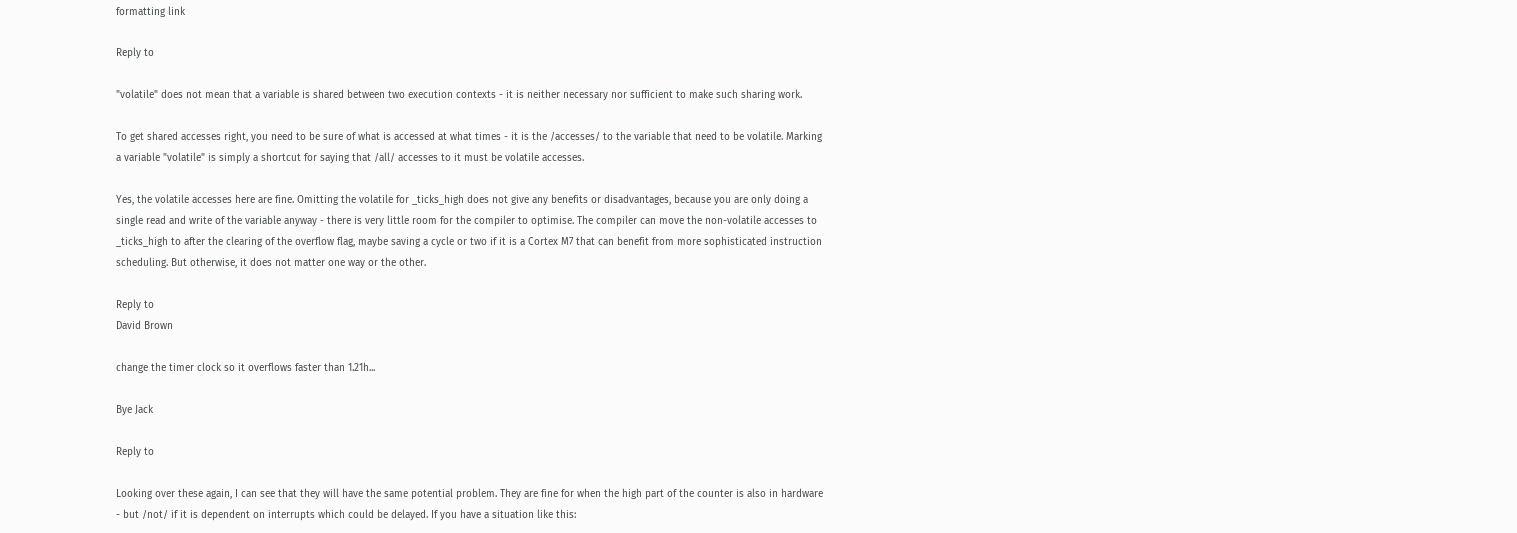formatting link

Reply to

"volatile" does not mean that a variable is shared between two execution contexts - it is neither necessary nor sufficient to make such sharing work.

To get shared accesses right, you need to be sure of what is accessed at what times - it is the /accesses/ to the variable that need to be volatile. Marking a variable "volatile" is simply a shortcut for saying that /all/ accesses to it must be volatile accesses.

Yes, the volatile accesses here are fine. Omitting the volatile for _ticks_high does not give any benefits or disadvantages, because you are only doing a single read and write of the variable anyway - there is very little room for the compiler to optimise. The compiler can move the non-volatile accesses to _ticks_high to after the clearing of the overflow flag, maybe saving a cycle or two if it is a Cortex M7 that can benefit from more sophisticated instruction scheduling. But otherwise, it does not matter one way or the other.

Reply to
David Brown

change the timer clock so it overflows faster than 1.21h...

Bye Jack

Reply to

Looking over these again, I can see that they will have the same potential problem. They are fine for when the high part of the counter is also in hardware - but /not/ if it is dependent on interrupts which could be delayed. If you have a situation like this: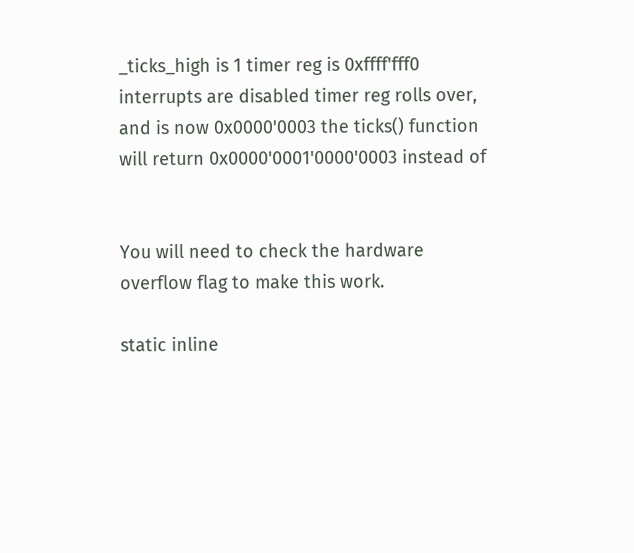_ticks_high is 1 timer reg is 0xffff'fff0 interrupts are disabled timer reg rolls over, and is now 0x0000'0003 the ticks() function will return 0x0000'0001'0000'0003 instead of


You will need to check the hardware overflow flag to make this work.

static inline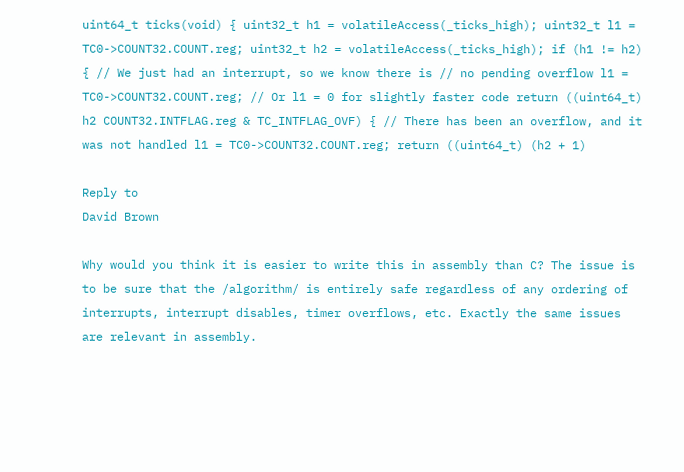uint64_t ticks(void) { uint32_t h1 = volatileAccess(_ticks_high); uint32_t l1 = TC0->COUNT32.COUNT.reg; uint32_t h2 = volatileAccess(_ticks_high); if (h1 != h2) { // We just had an interrupt, so we know there is // no pending overflow l1 = TC0->COUNT32.COUNT.reg; // Or l1 = 0 for slightly faster code return ((uint64_t) h2 COUNT32.INTFLAG.reg & TC_INTFLAG_OVF) { // There has been an overflow, and it was not handled l1 = TC0->COUNT32.COUNT.reg; return ((uint64_t) (h2 + 1)

Reply to
David Brown

Why would you think it is easier to write this in assembly than C? The issue is to be sure that the /algorithm/ is entirely safe regardless of any ordering of interrupts, interrupt disables, timer overflows, etc. Exactly the same issues are relevant in assembly.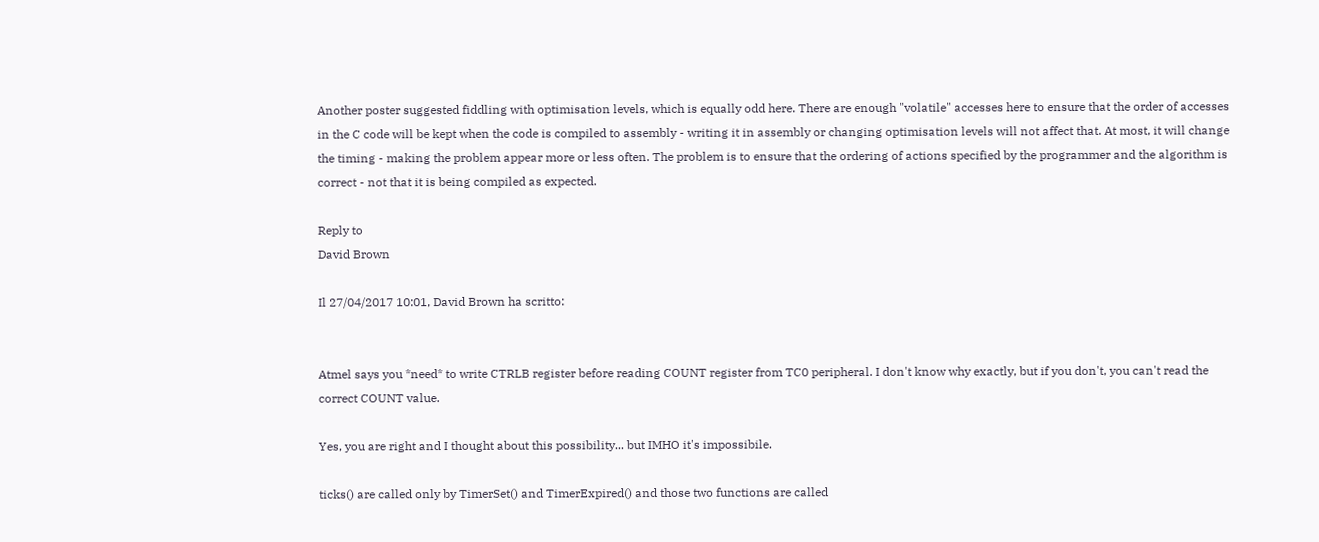Another poster suggested fiddling with optimisation levels, which is equally odd here. There are enough "volatile" accesses here to ensure that the order of accesses in the C code will be kept when the code is compiled to assembly - writing it in assembly or changing optimisation levels will not affect that. At most, it will change the timing - making the problem appear more or less often. The problem is to ensure that the ordering of actions specified by the programmer and the algorithm is correct - not that it is being compiled as expected.

Reply to
David Brown

Il 27/04/2017 10:01, David Brown ha scritto:


Atmel says you *need* to write CTRLB register before reading COUNT register from TC0 peripheral. I don't know why exactly, but if you don't, you can't read the correct COUNT value.

Yes, you are right and I thought about this possibility... but IMHO it's impossibile.

ticks() are called only by TimerSet() and TimerExpired() and those two functions are called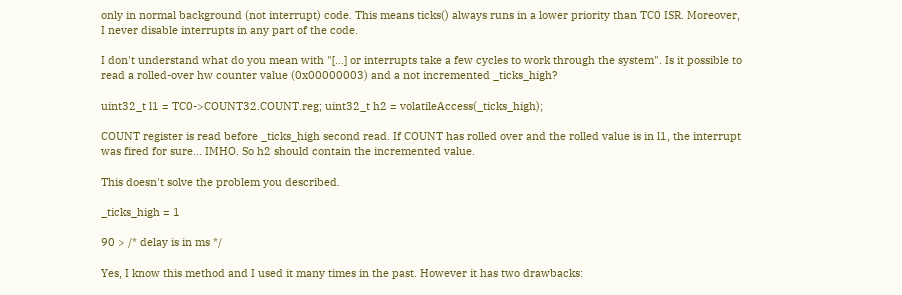only in normal background (not interrupt) code. This means ticks() always runs in a lower priority than TC0 ISR. Moreover, I never disable interrupts in any part of the code.

I don't understand what do you mean with "[...] or interrupts take a few cycles to work through the system". Is it possible to read a rolled-over hw counter value (0x00000003) and a not incremented _ticks_high?

uint32_t l1 = TC0->COUNT32.COUNT.reg; uint32_t h2 = volatileAccess(_ticks_high);

COUNT register is read before _ticks_high second read. If COUNT has rolled over and the rolled value is in l1, the interrupt was fired for sure... IMHO. So h2 should contain the incremented value.

This doesn't solve the problem you described.

_ticks_high = 1

90 > /* delay is in ms */

Yes, I know this method and I used it many times in the past. However it has two drawbacks: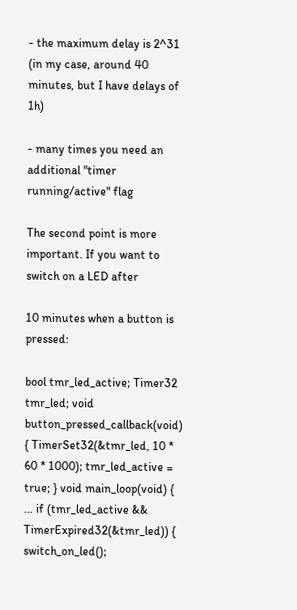- the maximum delay is 2^31 (in my case, around 40 minutes, but I have delays of 1h)

- many times you need an additional "timer running/active" flag

The second point is more important. If you want to switch on a LED after

10 minutes when a button is pressed:

bool tmr_led_active; Timer32 tmr_led; void button_pressed_callback(void) { TimerSet32(&tmr_led, 10 * 60 * 1000); tmr_led_active = true; } void main_loop(void) { ... if (tmr_led_active && TimerExpired32(&tmr_led)) { switch_on_led();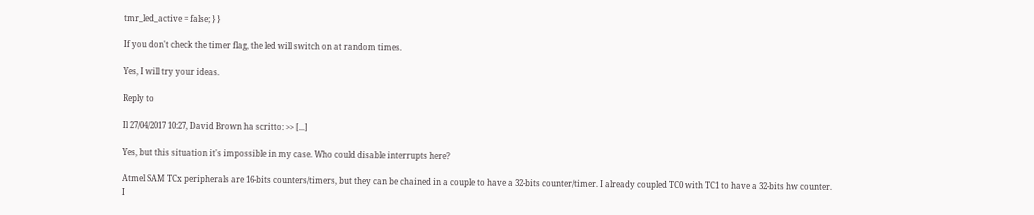tmr_led_active = false; } }

If you don't check the timer flag, the led will switch on at random times.

Yes, I will try your ideas.

Reply to

Il 27/04/2017 10:27, David Brown ha scritto: >> [...]

Yes, but this situation it's impossible in my case. Who could disable interrupts here?

Atmel SAM TCx peripherals are 16-bits counters/timers, but they can be chained in a couple to have a 32-bits counter/timer. I already coupled TC0 with TC1 to have a 32-bits hw counter. I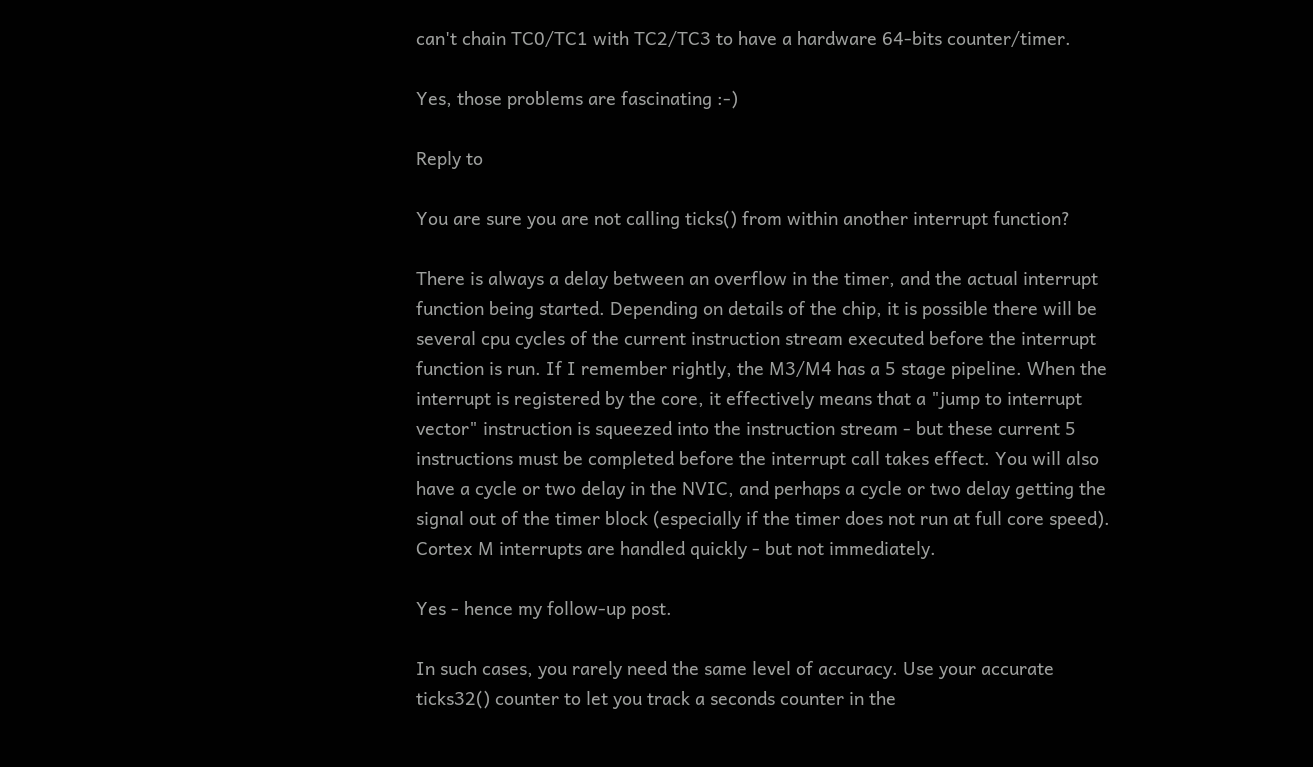can't chain TC0/TC1 with TC2/TC3 to have a hardware 64-bits counter/timer.

Yes, those problems are fascinating :-)

Reply to

You are sure you are not calling ticks() from within another interrupt function?

There is always a delay between an overflow in the timer, and the actual interrupt function being started. Depending on details of the chip, it is possible there will be several cpu cycles of the current instruction stream executed before the interrupt function is run. If I remember rightly, the M3/M4 has a 5 stage pipeline. When the interrupt is registered by the core, it effectively means that a "jump to interrupt vector" instruction is squeezed into the instruction stream - but these current 5 instructions must be completed before the interrupt call takes effect. You will also have a cycle or two delay in the NVIC, and perhaps a cycle or two delay getting the signal out of the timer block (especially if the timer does not run at full core speed). Cortex M interrupts are handled quickly - but not immediately.

Yes - hence my follow-up post.

In such cases, you rarely need the same level of accuracy. Use your accurate ticks32() counter to let you track a seconds counter in the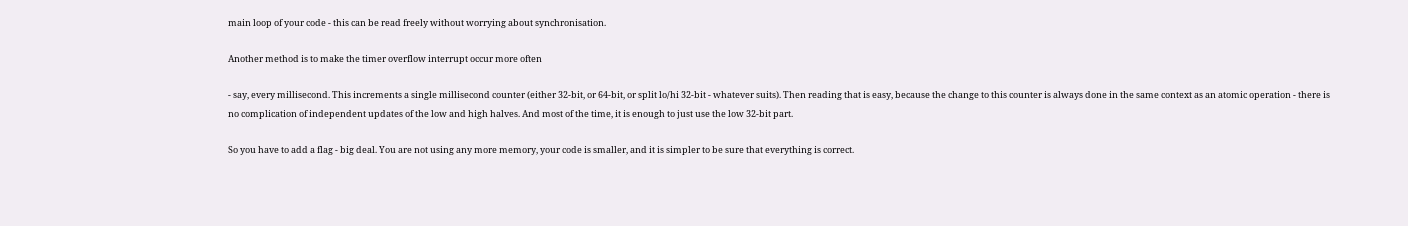main loop of your code - this can be read freely without worrying about synchronisation.

Another method is to make the timer overflow interrupt occur more often

- say, every millisecond. This increments a single millisecond counter (either 32-bit, or 64-bit, or split lo/hi 32-bit - whatever suits). Then reading that is easy, because the change to this counter is always done in the same context as an atomic operation - there is no complication of independent updates of the low and high halves. And most of the time, it is enough to just use the low 32-bit part.

So you have to add a flag - big deal. You are not using any more memory, your code is smaller, and it is simpler to be sure that everything is correct.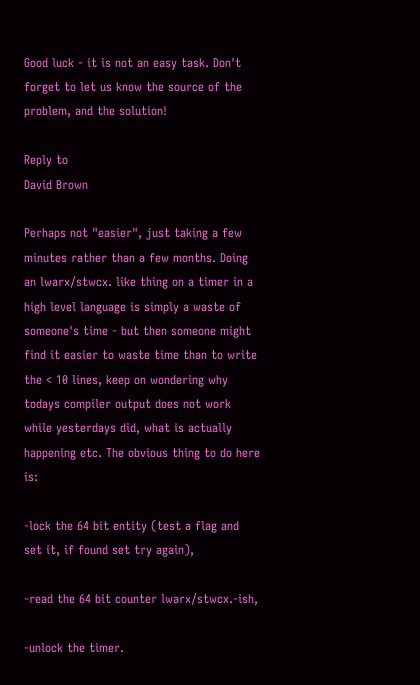Good luck - it is not an easy task. Don't forget to let us know the source of the problem, and the solution!

Reply to
David Brown

Perhaps not "easier", just taking a few minutes rather than a few months. Doing an lwarx/stwcx. like thing on a timer in a high level language is simply a waste of someone's time - but then someone might find it easier to waste time than to write the < 10 lines, keep on wondering why todays compiler output does not work while yesterdays did, what is actually happening etc. The obvious thing to do here is:

-lock the 64 bit entity (test a flag and set it, if found set try again),

-read the 64 bit counter lwarx/stwcx.-ish,

-unlock the timer.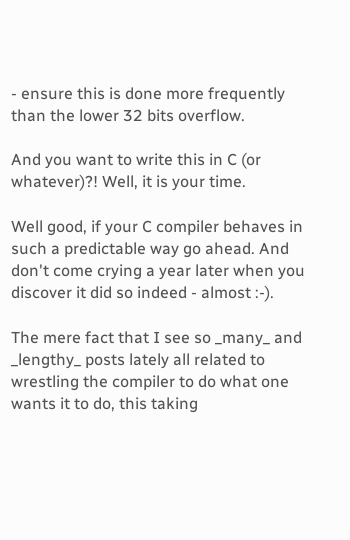- ensure this is done more frequently than the lower 32 bits overflow.

And you want to write this in C (or whatever)?! Well, it is your time.

Well good, if your C compiler behaves in such a predictable way go ahead. And don't come crying a year later when you discover it did so indeed - almost :-).

The mere fact that I see so _many_ and _lengthy_ posts lately all related to wrestling the compiler to do what one wants it to do, this taking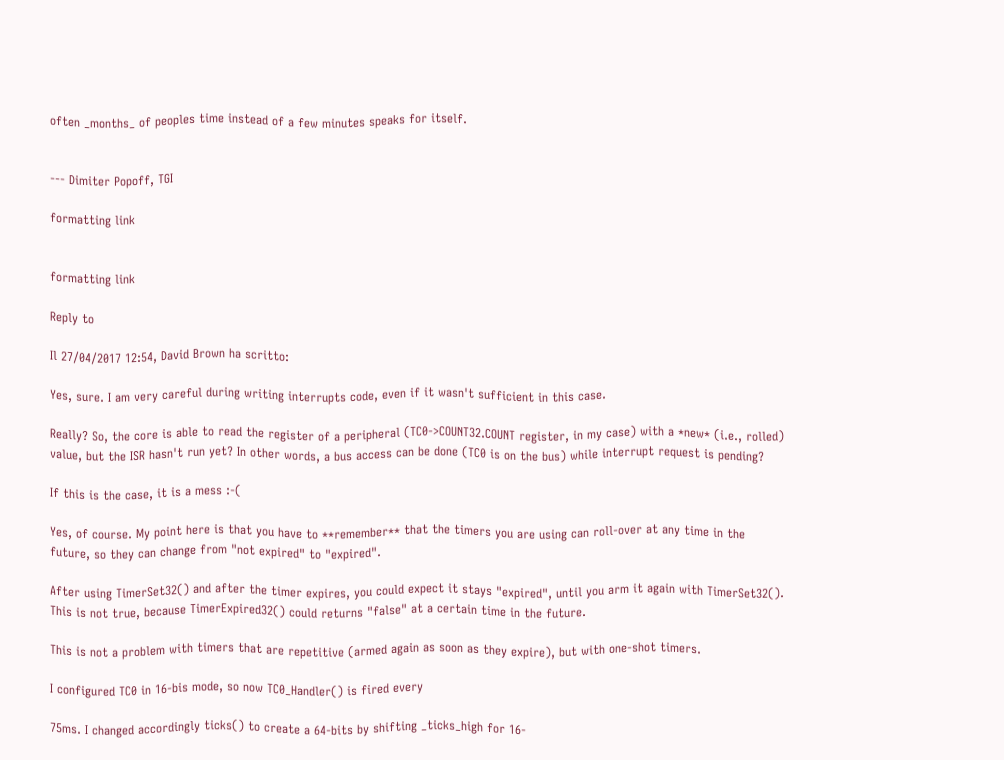often _months_ of peoples time instead of a few minutes speaks for itself.


--- Dimiter Popoff, TGI

formatting link


formatting link

Reply to

Il 27/04/2017 12:54, David Brown ha scritto:

Yes, sure. I am very careful during writing interrupts code, even if it wasn't sufficient in this case.

Really? So, the core is able to read the register of a peripheral (TC0->COUNT32.COUNT register, in my case) with a *new* (i.e., rolled) value, but the ISR hasn't run yet? In other words, a bus access can be done (TC0 is on the bus) while interrupt request is pending?

If this is the case, it is a mess :-(

Yes, of course. My point here is that you have to **remember** that the timers you are using can roll-over at any time in the future, so they can change from "not expired" to "expired".

After using TimerSet32() and after the timer expires, you could expect it stays "expired", until you arm it again with TimerSet32(). This is not true, because TimerExpired32() could returns "false" at a certain time in the future.

This is not a problem with timers that are repetitive (armed again as soon as they expire), but with one-shot timers.

I configured TC0 in 16-bis mode, so now TC0_Handler() is fired every

75ms. I changed accordingly ticks() to create a 64-bits by shifting _ticks_high for 16-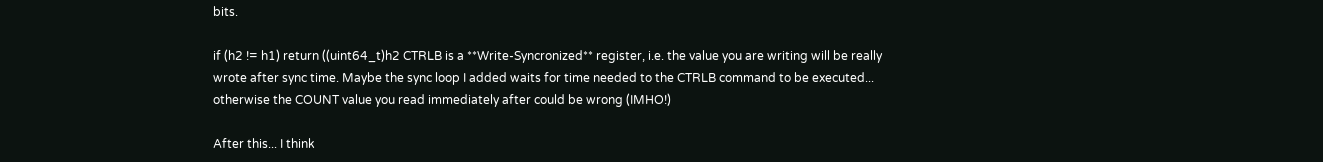bits.

if (h2 != h1) return ((uint64_t)h2 CTRLB is a **Write-Syncronized** register, i.e. the value you are writing will be really wrote after sync time. Maybe the sync loop I added waits for time needed to the CTRLB command to be executed... otherwise the COUNT value you read immediately after could be wrong (IMHO!)

After this... I think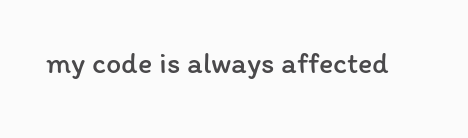my code is always affected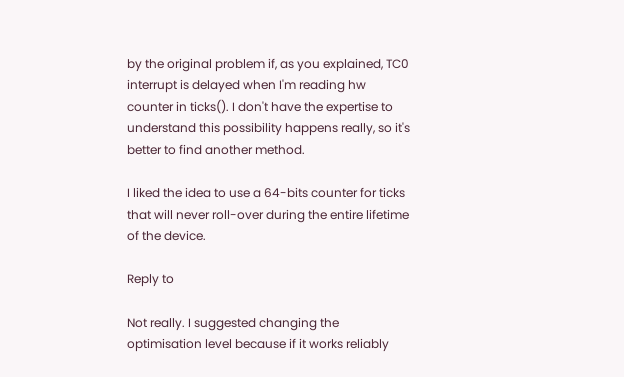by the original problem if, as you explained, TC0 interrupt is delayed when I'm reading hw counter in ticks(). I don't have the expertise to understand this possibility happens really, so it's better to find another method.

I liked the idea to use a 64-bits counter for ticks that will never roll-over during the entire lifetime of the device.

Reply to

Not really. I suggested changing the optimisation level because if it works reliably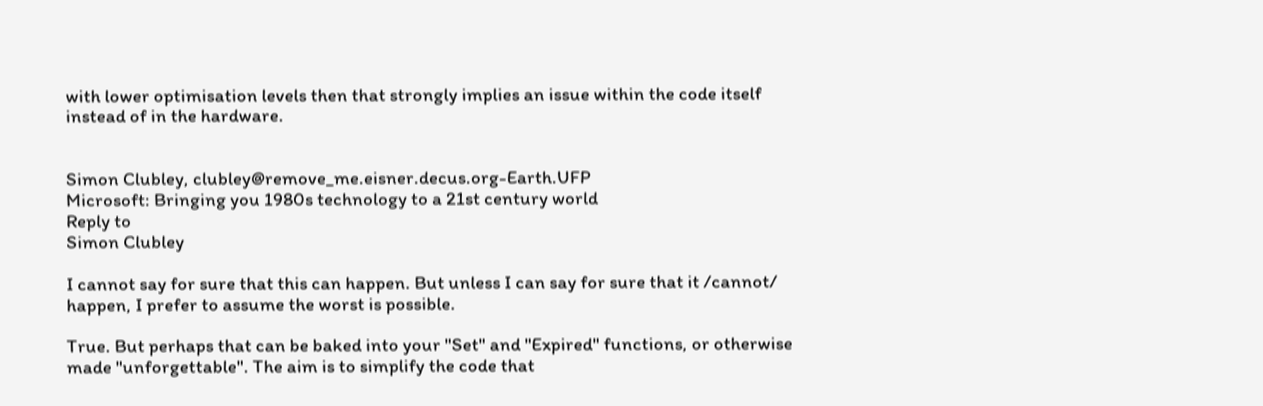with lower optimisation levels then that strongly implies an issue within the code itself instead of in the hardware.


Simon Clubley, clubley@remove_me.eisner.decus.org-Earth.UFP
Microsoft: Bringing you 1980s technology to a 21st century world
Reply to
Simon Clubley

I cannot say for sure that this can happen. But unless I can say for sure that it /cannot/ happen, I prefer to assume the worst is possible.

True. But perhaps that can be baked into your "Set" and "Expired" functions, or otherwise made "unforgettable". The aim is to simplify the code that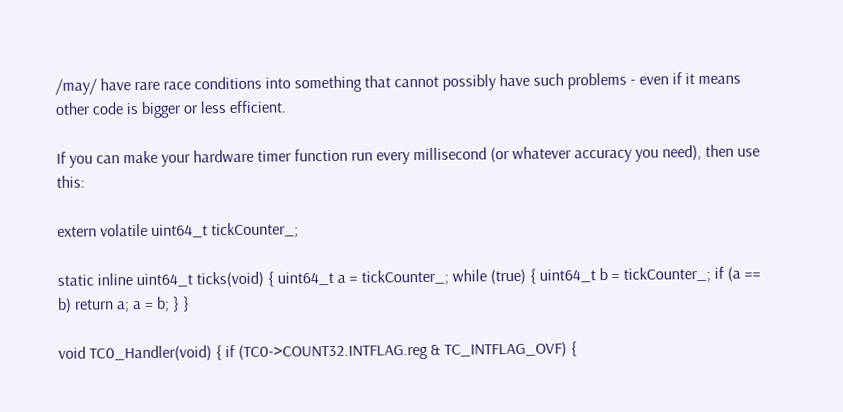/may/ have rare race conditions into something that cannot possibly have such problems - even if it means other code is bigger or less efficient.

If you can make your hardware timer function run every millisecond (or whatever accuracy you need), then use this:

extern volatile uint64_t tickCounter_;

static inline uint64_t ticks(void) { uint64_t a = tickCounter_; while (true) { uint64_t b = tickCounter_; if (a == b) return a; a = b; } }

void TC0_Handler(void) { if (TC0->COUNT32.INTFLAG.reg & TC_INTFLAG_OVF) {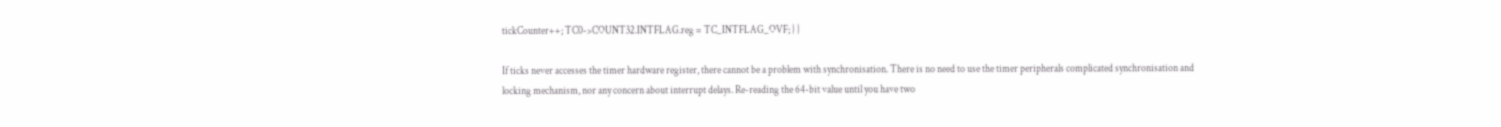tickCounter++; TC0->COUNT32.INTFLAG.reg = TC_INTFLAG_OVF; } }

If ticks never accesses the timer hardware register, there cannot be a problem with synchronisation. There is no need to use the timer peripherals complicated synchronisation and locking mechanism, nor any concern about interrupt delays. Re-reading the 64-bit value until you have two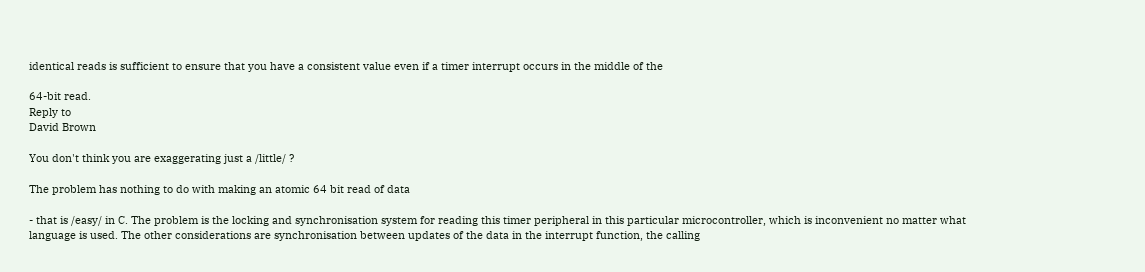identical reads is sufficient to ensure that you have a consistent value even if a timer interrupt occurs in the middle of the

64-bit read.
Reply to
David Brown

You don't think you are exaggerating just a /little/ ?

The problem has nothing to do with making an atomic 64 bit read of data

- that is /easy/ in C. The problem is the locking and synchronisation system for reading this timer peripheral in this particular microcontroller, which is inconvenient no matter what language is used. The other considerations are synchronisation between updates of the data in the interrupt function, the calling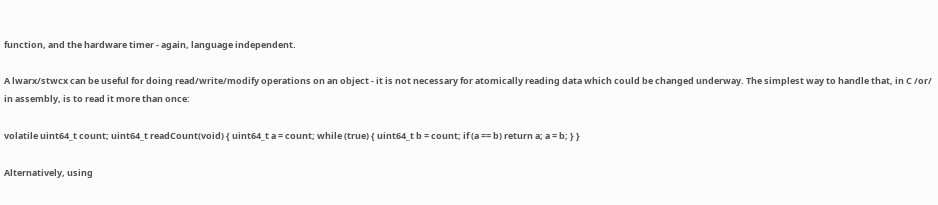function, and the hardware timer - again, language independent.

A lwarx/stwcx can be useful for doing read/write/modify operations on an object - it is not necessary for atomically reading data which could be changed underway. The simplest way to handle that, in C /or/ in assembly, is to read it more than once:

volatile uint64_t count; uint64_t readCount(void) { uint64_t a = count; while (true) { uint64_t b = count; if (a == b) return a; a = b; } }

Alternatively, using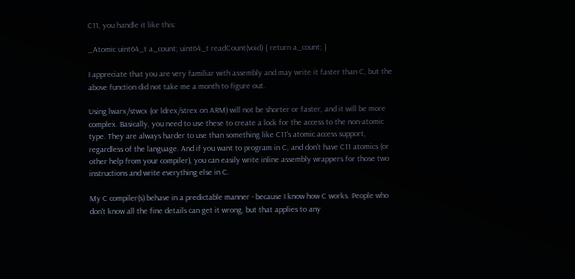C11, you handle it like this:

_Atomic uint64_t a_count; uint64_t readCount(void) { return a_count; }

I appreciate that you are very familiar with assembly and may write it faster than C, but the above function did not take me a month to figure out.

Using lwarx/stwcx (or ldrex/strex on ARM) will not be shorter or faster, and it will be more complex. Basically, you need to use these to create a lock for the access to the non-atomic type. They are always harder to use than something like C11's atomic access support, regardless of the language. And if you want to program in C, and don't have C11 atomics (or other help from your compiler), you can easily write inline assembly wrappers for those two instructions and write everything else in C.

My C compiler(s) behave in a predictable manner - because I know how C works. People who don't know all the fine details can get it wrong, but that applies to any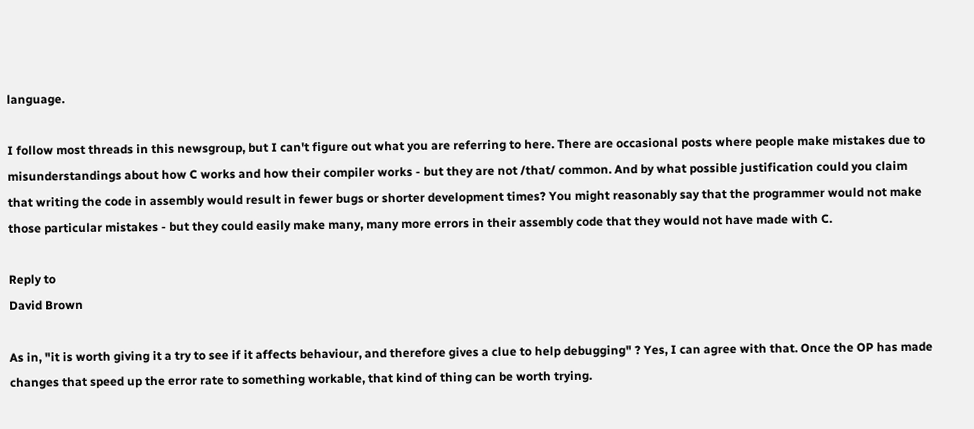language.

I follow most threads in this newsgroup, but I can't figure out what you are referring to here. There are occasional posts where people make mistakes due to misunderstandings about how C works and how their compiler works - but they are not /that/ common. And by what possible justification could you claim that writing the code in assembly would result in fewer bugs or shorter development times? You might reasonably say that the programmer would not make those particular mistakes - but they could easily make many, many more errors in their assembly code that they would not have made with C.

Reply to
David Brown

As in, "it is worth giving it a try to see if it affects behaviour, and therefore gives a clue to help debugging" ? Yes, I can agree with that. Once the OP has made changes that speed up the error rate to something workable, that kind of thing can be worth trying.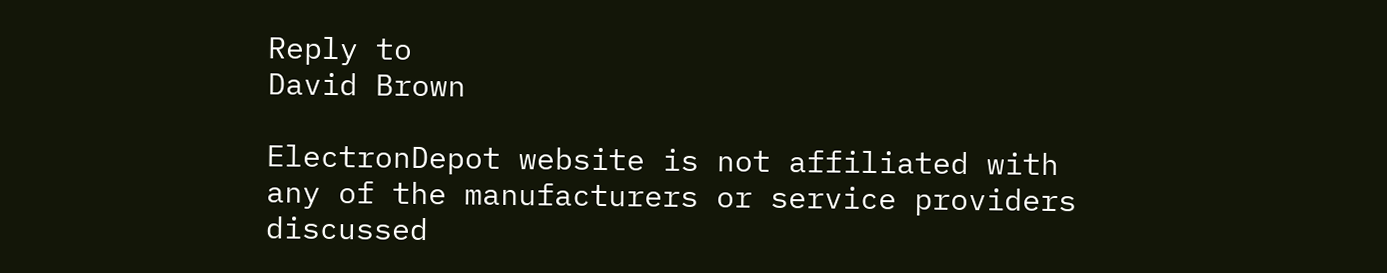Reply to
David Brown

ElectronDepot website is not affiliated with any of the manufacturers or service providers discussed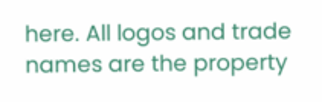here. All logos and trade names are the property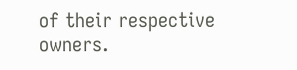of their respective owners.